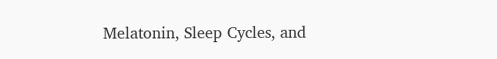Melatonin, Sleep Cycles, and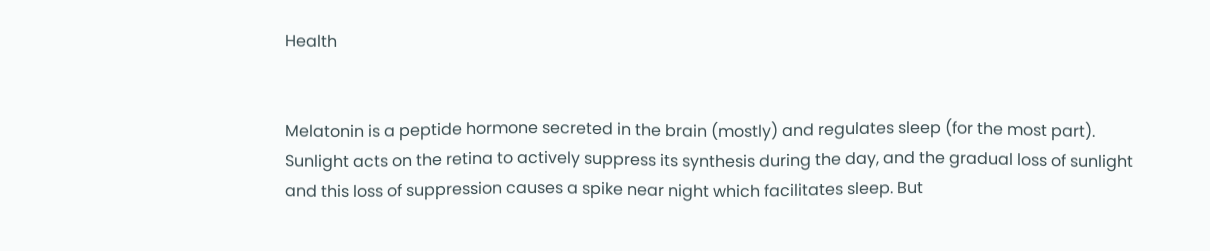Health


Melatonin is a peptide hormone secreted in the brain (mostly) and regulates sleep (for the most part). Sunlight acts on the retina to actively suppress its synthesis during the day, and the gradual loss of sunlight and this loss of suppression causes a spike near night which facilitates sleep. But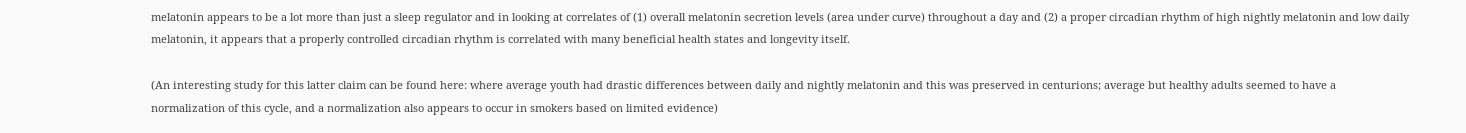melatonin appears to be a lot more than just a sleep regulator and in looking at correlates of (1) overall melatonin secretion levels (area under curve) throughout a day and (2) a proper circadian rhythm of high nightly melatonin and low daily melatonin, it appears that a properly controlled circadian rhythm is correlated with many beneficial health states and longevity itself.

(An interesting study for this latter claim can be found here: where average youth had drastic differences between daily and nightly melatonin and this was preserved in centurions; average but healthy adults seemed to have a normalization of this cycle, and a normalization also appears to occur in smokers based on limited evidence)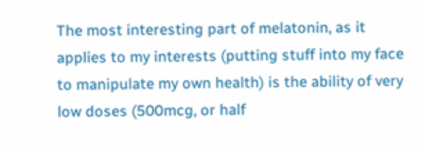The most interesting part of melatonin, as it applies to my interests (putting stuff into my face to manipulate my own health) is the ability of very low doses (500mcg, or half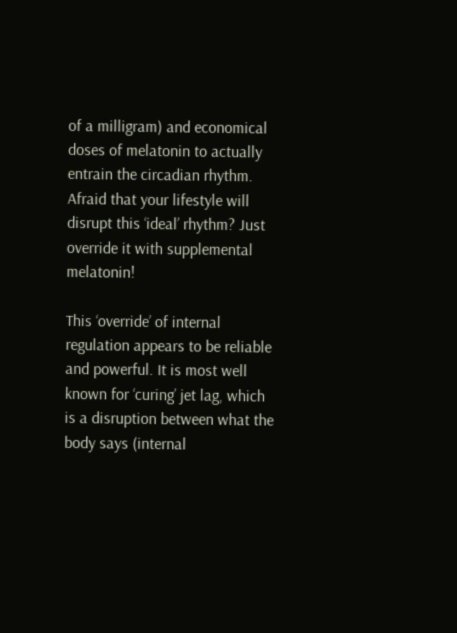of a milligram) and economical doses of melatonin to actually entrain the circadian rhythm. Afraid that your lifestyle will disrupt this ‘ideal’ rhythm? Just override it with supplemental melatonin!

This ‘override’ of internal regulation appears to be reliable and powerful. It is most well known for ‘curing’ jet lag, which is a disruption between what the body says (internal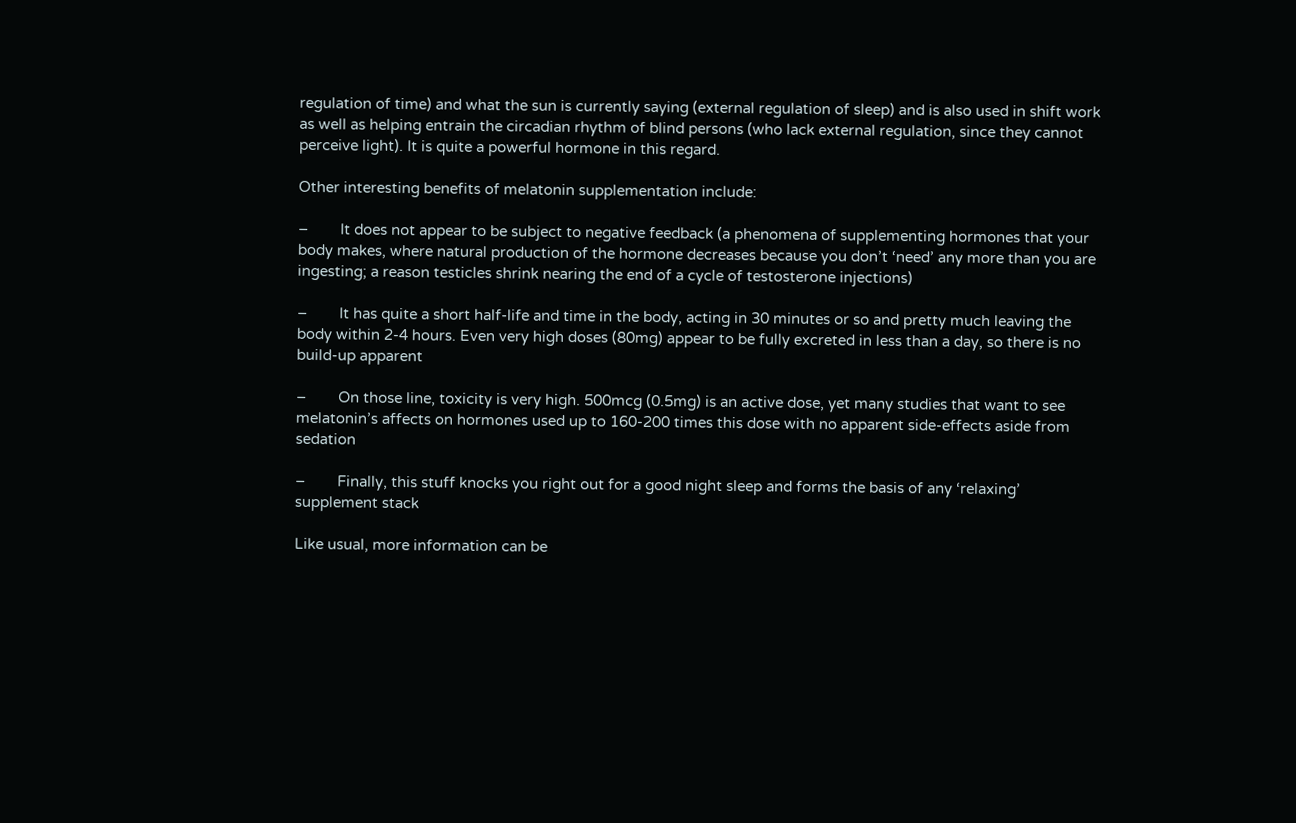regulation of time) and what the sun is currently saying (external regulation of sleep) and is also used in shift work as well as helping entrain the circadian rhythm of blind persons (who lack external regulation, since they cannot perceive light). It is quite a powerful hormone in this regard.

Other interesting benefits of melatonin supplementation include:

–        It does not appear to be subject to negative feedback (a phenomena of supplementing hormones that your body makes, where natural production of the hormone decreases because you don’t ‘need’ any more than you are ingesting; a reason testicles shrink nearing the end of a cycle of testosterone injections)

–        It has quite a short half-life and time in the body, acting in 30 minutes or so and pretty much leaving the body within 2-4 hours. Even very high doses (80mg) appear to be fully excreted in less than a day, so there is no build-up apparent

–        On those line, toxicity is very high. 500mcg (0.5mg) is an active dose, yet many studies that want to see melatonin’s affects on hormones used up to 160-200 times this dose with no apparent side-effects aside from sedation

–        Finally, this stuff knocks you right out for a good night sleep and forms the basis of any ‘relaxing’ supplement stack

Like usual, more information can be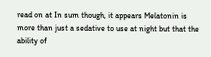read on at In sum though, it appears Melatonin is more than just a sedative to use at night but that the ability of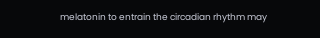melatonin to entrain the circadian rhythm may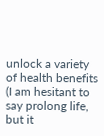unlock a variety of health benefits (I am hesitant to say prolong life, but it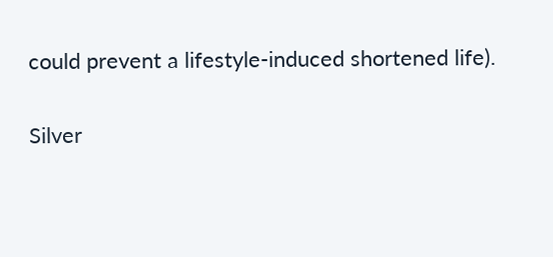could prevent a lifestyle-induced shortened life).

Silver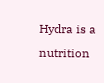Hydra is a nutrition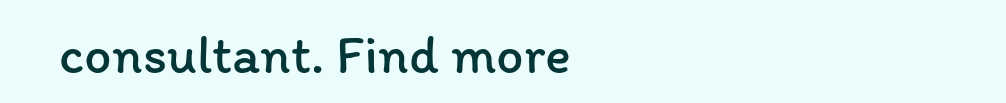consultant. Find more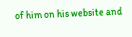of him on his website and